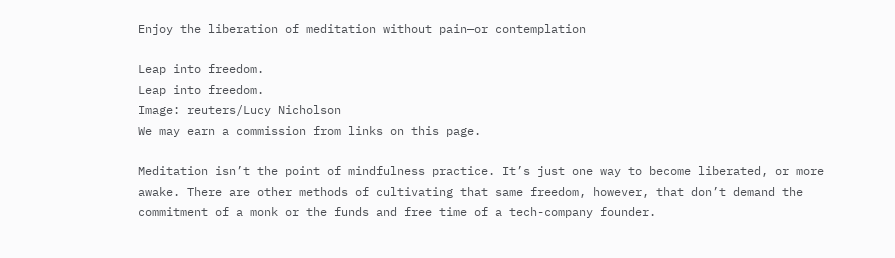Enjoy the liberation of meditation without pain—or contemplation

Leap into freedom.
Leap into freedom.
Image: reuters/Lucy Nicholson
We may earn a commission from links on this page.

Meditation isn’t the point of mindfulness practice. It’s just one way to become liberated, or more awake. There are other methods of cultivating that same freedom, however, that don’t demand the commitment of a monk or the funds and free time of a tech-company founder.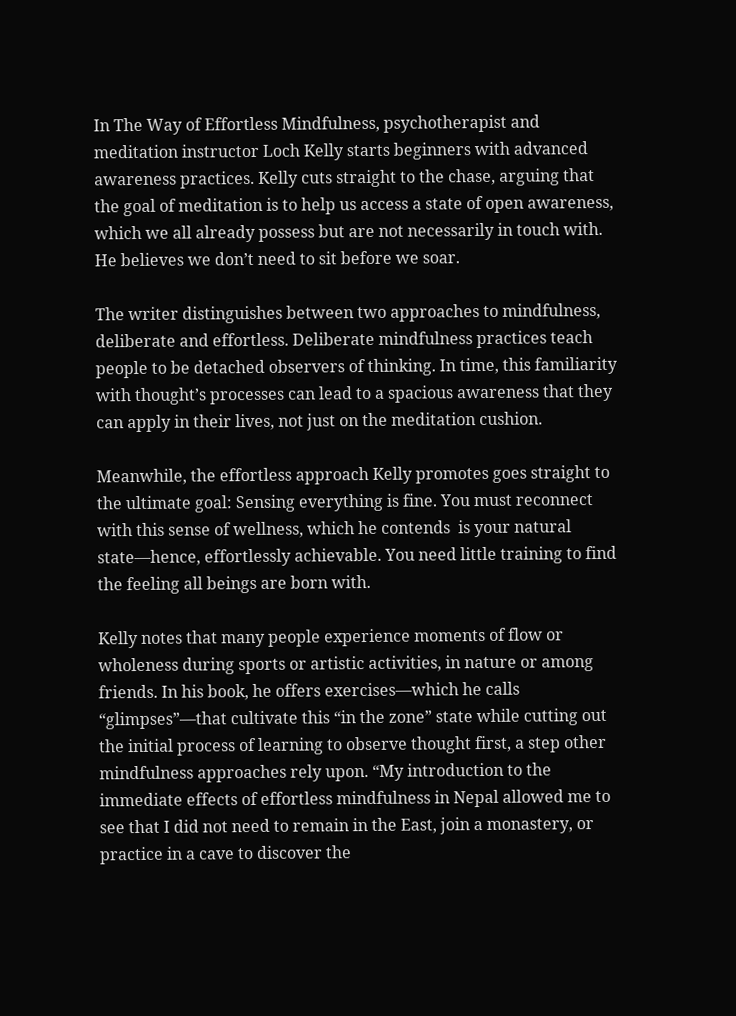In The Way of Effortless Mindfulness, psychotherapist and meditation instructor Loch Kelly starts beginners with advanced awareness practices. Kelly cuts straight to the chase, arguing that the goal of meditation is to help us access a state of open awareness, which we all already possess but are not necessarily in touch with. He believes we don’t need to sit before we soar.

The writer distinguishes between two approaches to mindfulness, deliberate and effortless. Deliberate mindfulness practices teach people to be detached observers of thinking. In time, this familiarity with thought’s processes can lead to a spacious awareness that they can apply in their lives, not just on the meditation cushion.

Meanwhile, the effortless approach Kelly promotes goes straight to the ultimate goal: Sensing everything is fine. You must reconnect with this sense of wellness, which he contends  is your natural state—hence, effortlessly achievable. You need little training to find the feeling all beings are born with.

Kelly notes that many people experience moments of flow or wholeness during sports or artistic activities, in nature or among friends. In his book, he offers exercises—which he calls “glimpses”—that cultivate this “in the zone” state while cutting out the initial process of learning to observe thought first, a step other mindfulness approaches rely upon. “My introduction to the immediate effects of effortless mindfulness in Nepal allowed me to see that I did not need to remain in the East, join a monastery, or practice in a cave to discover the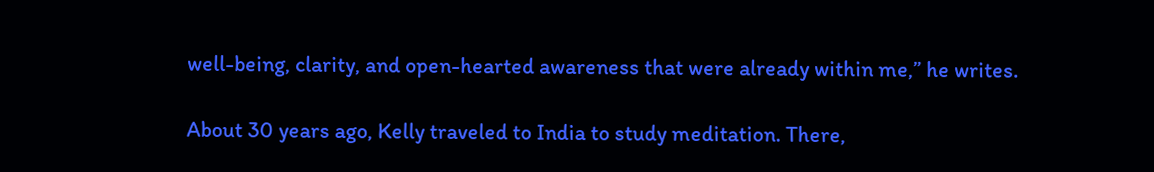well-being, clarity, and open-hearted awareness that were already within me,” he writes.

About 30 years ago, Kelly traveled to India to study meditation. There,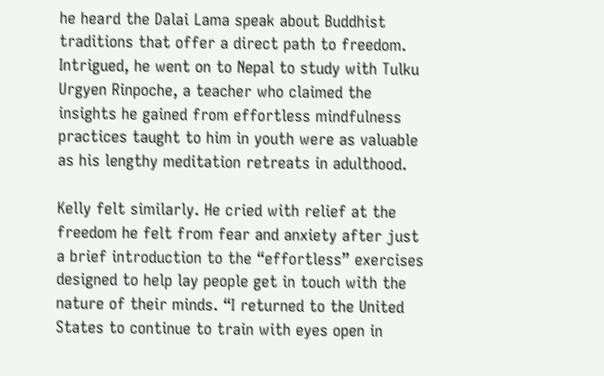he heard the Dalai Lama speak about Buddhist traditions that offer a direct path to freedom. Intrigued, he went on to Nepal to study with Tulku Urgyen Rinpoche, a teacher who claimed the insights he gained from effortless mindfulness practices taught to him in youth were as valuable as his lengthy meditation retreats in adulthood.

Kelly felt similarly. He cried with relief at the freedom he felt from fear and anxiety after just a brief introduction to the “effortless” exercises designed to help lay people get in touch with the nature of their minds. “I returned to the United States to continue to train with eyes open in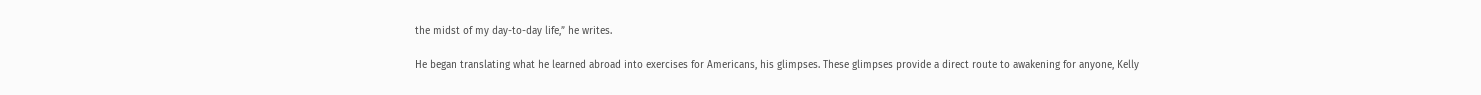the midst of my day-to-day life,” he writes.

He began translating what he learned abroad into exercises for Americans, his glimpses. These glimpses provide a direct route to awakening for anyone, Kelly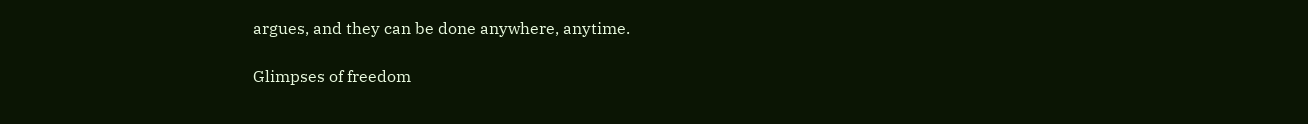argues, and they can be done anywhere, anytime.

Glimpses of freedom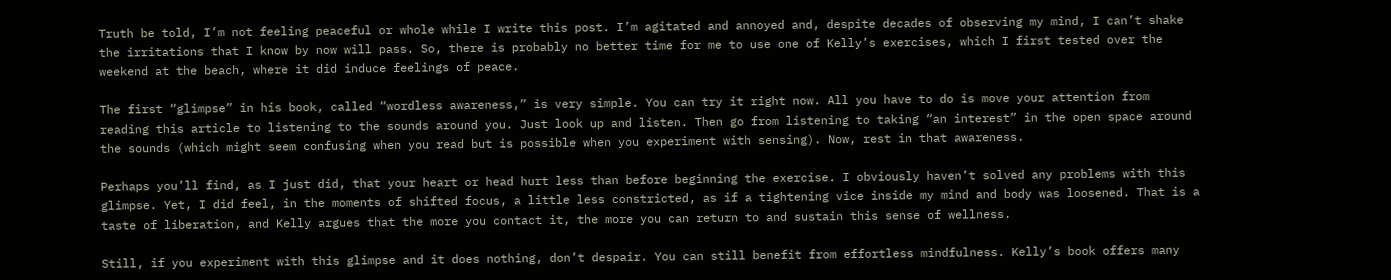Truth be told, I’m not feeling peaceful or whole while I write this post. I’m agitated and annoyed and, despite decades of observing my mind, I can’t shake the irritations that I know by now will pass. So, there is probably no better time for me to use one of Kelly’s exercises, which I first tested over the weekend at the beach, where it did induce feelings of peace.

The first “glimpse” in his book, called “wordless awareness,” is very simple. You can try it right now. All you have to do is move your attention from reading this article to listening to the sounds around you. Just look up and listen. Then go from listening to taking “an interest” in the open space around the sounds (which might seem confusing when you read but is possible when you experiment with sensing). Now, rest in that awareness.

Perhaps you’ll find, as I just did, that your heart or head hurt less than before beginning the exercise. I obviously haven’t solved any problems with this glimpse. Yet, I did feel, in the moments of shifted focus, a little less constricted, as if a tightening vice inside my mind and body was loosened. That is a taste of liberation, and Kelly argues that the more you contact it, the more you can return to and sustain this sense of wellness.

Still, if you experiment with this glimpse and it does nothing, don’t despair. You can still benefit from effortless mindfulness. Kelly’s book offers many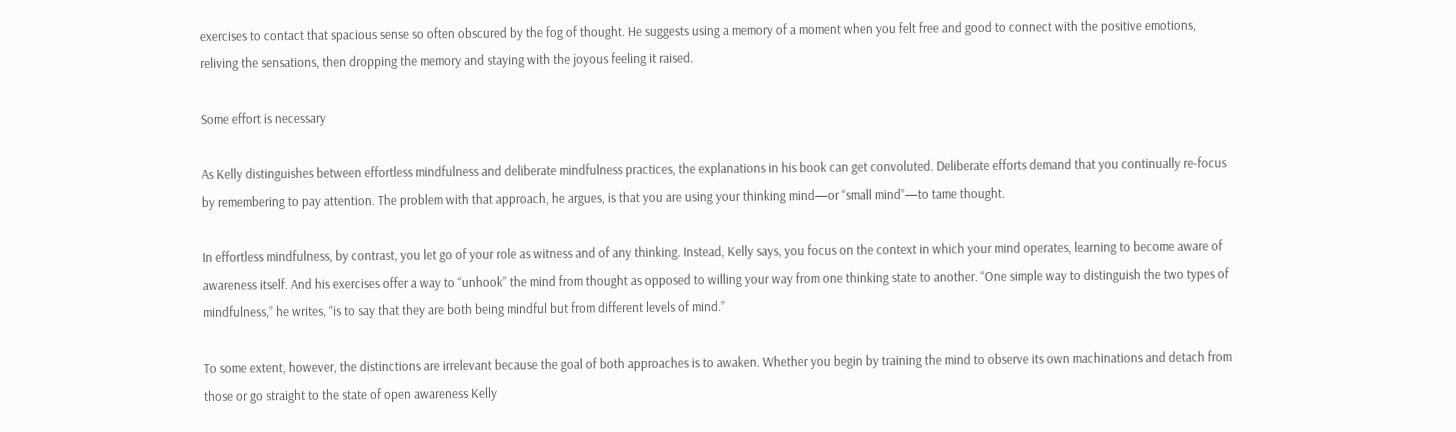exercises to contact that spacious sense so often obscured by the fog of thought. He suggests using a memory of a moment when you felt free and good to connect with the positive emotions, reliving the sensations, then dropping the memory and staying with the joyous feeling it raised.

Some effort is necessary

As Kelly distinguishes between effortless mindfulness and deliberate mindfulness practices, the explanations in his book can get convoluted. Deliberate efforts demand that you continually re-focus by remembering to pay attention. The problem with that approach, he argues, is that you are using your thinking mind—or “small mind”—to tame thought.

In effortless mindfulness, by contrast, you let go of your role as witness and of any thinking. Instead, Kelly says, you focus on the context in which your mind operates, learning to become aware of awareness itself. And his exercises offer a way to “unhook” the mind from thought as opposed to willing your way from one thinking state to another. “One simple way to distinguish the two types of mindfulness,” he writes, “is to say that they are both being mindful but from different levels of mind.”

To some extent, however, the distinctions are irrelevant because the goal of both approaches is to awaken. Whether you begin by training the mind to observe its own machinations and detach from those or go straight to the state of open awareness Kelly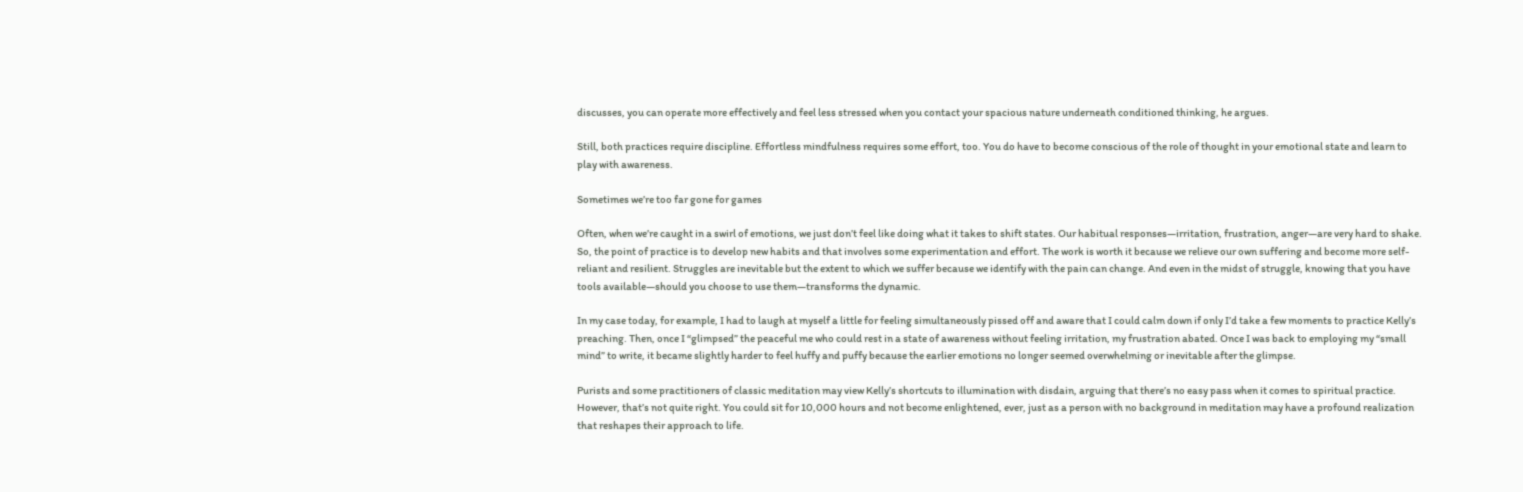discusses, you can operate more effectively and feel less stressed when you contact your spacious nature underneath conditioned thinking, he argues.

Still, both practices require discipline. Effortless mindfulness requires some effort, too. You do have to become conscious of the role of thought in your emotional state and learn to play with awareness.

Sometimes we’re too far gone for games

Often, when we’re caught in a swirl of emotions, we just don’t feel like doing what it takes to shift states. Our habitual responses—irritation, frustration, anger—are very hard to shake. So, the point of practice is to develop new habits and that involves some experimentation and effort. The work is worth it because we relieve our own suffering and become more self-reliant and resilient. Struggles are inevitable but the extent to which we suffer because we identify with the pain can change. And even in the midst of struggle, knowing that you have tools available—should you choose to use them—transforms the dynamic.

In my case today, for example, I had to laugh at myself a little for feeling simultaneously pissed off and aware that I could calm down if only I’d take a few moments to practice Kelly’s preaching. Then, once I “glimpsed” the peaceful me who could rest in a state of awareness without feeling irritation, my frustration abated. Once I was back to employing my “small mind” to write, it became slightly harder to feel huffy and puffy because the earlier emotions no longer seemed overwhelming or inevitable after the glimpse.

Purists and some practitioners of classic meditation may view Kelly’s shortcuts to illumination with disdain, arguing that there’s no easy pass when it comes to spiritual practice. However, that’s not quite right. You could sit for 10,000 hours and not become enlightened, ever, just as a person with no background in meditation may have a profound realization that reshapes their approach to life.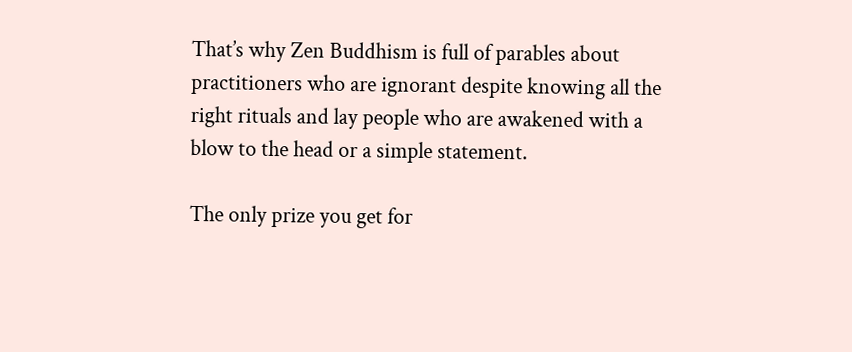That’s why Zen Buddhism is full of parables about practitioners who are ignorant despite knowing all the right rituals and lay people who are awakened with a blow to the head or a simple statement.

The only prize you get for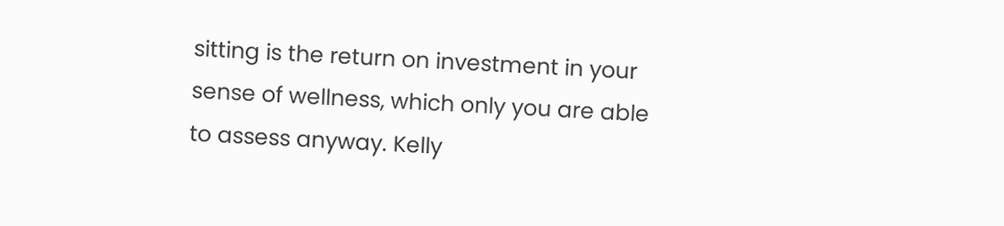sitting is the return on investment in your sense of wellness, which only you are able to assess anyway. Kelly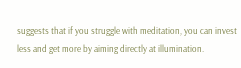suggests that if you struggle with meditation, you can invest less and get more by aiming directly at illumination.